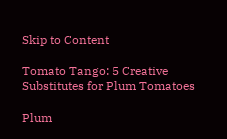Skip to Content

Tomato Tango: 5 Creative Substitutes for Plum Tomatoes

Plum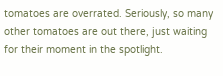tomatoes are overrated. Seriously, so many other tomatoes are out there, just waiting for their moment in the spotlight.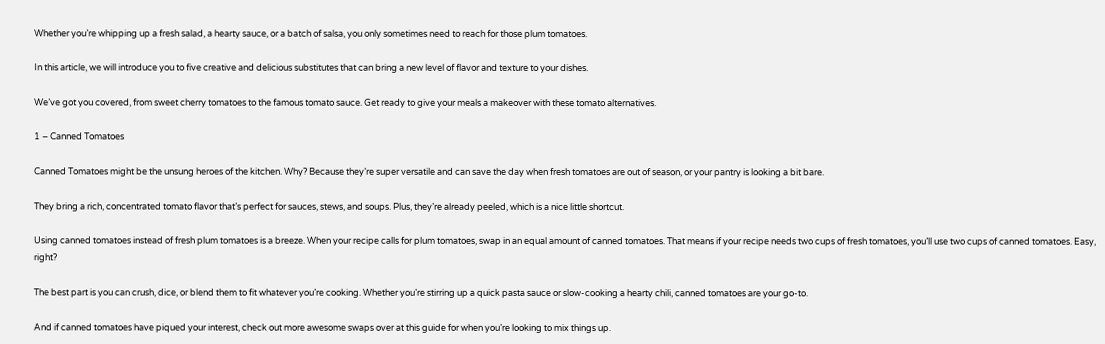Whether you’re whipping up a fresh salad, a hearty sauce, or a batch of salsa, you only sometimes need to reach for those plum tomatoes.

In this article, we will introduce you to five creative and delicious substitutes that can bring a new level of flavor and texture to your dishes.

We’ve got you covered, from sweet cherry tomatoes to the famous tomato sauce. Get ready to give your meals a makeover with these tomato alternatives.

1 – Canned Tomatoes

Canned Tomatoes might be the unsung heroes of the kitchen. Why? Because they’re super versatile and can save the day when fresh tomatoes are out of season, or your pantry is looking a bit bare.

They bring a rich, concentrated tomato flavor that’s perfect for sauces, stews, and soups. Plus, they’re already peeled, which is a nice little shortcut.

Using canned tomatoes instead of fresh plum tomatoes is a breeze. When your recipe calls for plum tomatoes, swap in an equal amount of canned tomatoes. That means if your recipe needs two cups of fresh tomatoes, you’ll use two cups of canned tomatoes. Easy, right?

The best part is you can crush, dice, or blend them to fit whatever you’re cooking. Whether you’re stirring up a quick pasta sauce or slow-cooking a hearty chili, canned tomatoes are your go-to.

And if canned tomatoes have piqued your interest, check out more awesome swaps over at this guide for when you’re looking to mix things up.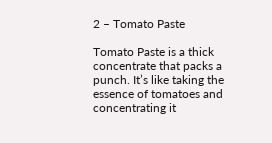2 – Tomato Paste

Tomato Paste is a thick concentrate that packs a punch. It’s like taking the essence of tomatoes and concentrating it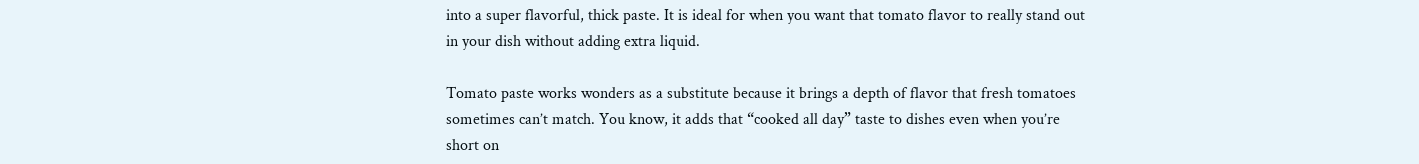into a super flavorful, thick paste. It is ideal for when you want that tomato flavor to really stand out in your dish without adding extra liquid.

Tomato paste works wonders as a substitute because it brings a depth of flavor that fresh tomatoes sometimes can’t match. You know, it adds that “cooked all day” taste to dishes even when you’re short on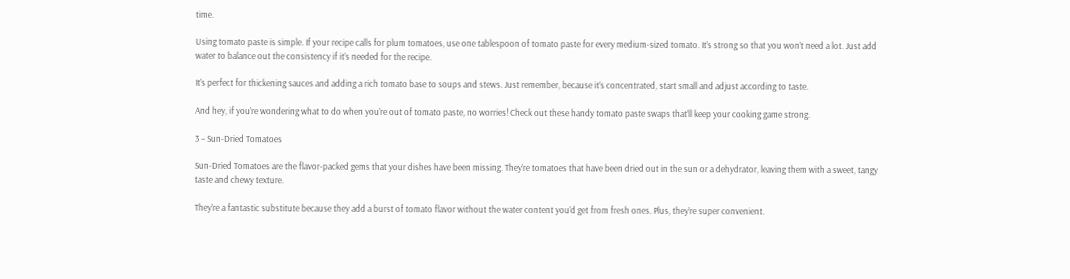time.

Using tomato paste is simple. If your recipe calls for plum tomatoes, use one tablespoon of tomato paste for every medium-sized tomato. It’s strong so that you won’t need a lot. Just add water to balance out the consistency if it’s needed for the recipe.

It’s perfect for thickening sauces and adding a rich tomato base to soups and stews. Just remember, because it’s concentrated, start small and adjust according to taste.

And hey, if you’re wondering what to do when you’re out of tomato paste, no worries! Check out these handy tomato paste swaps that’ll keep your cooking game strong.

3 – Sun-Dried Tomatoes

Sun-Dried Tomatoes are the flavor-packed gems that your dishes have been missing. They’re tomatoes that have been dried out in the sun or a dehydrator, leaving them with a sweet, tangy taste and chewy texture.

They’re a fantastic substitute because they add a burst of tomato flavor without the water content you’d get from fresh ones. Plus, they’re super convenient.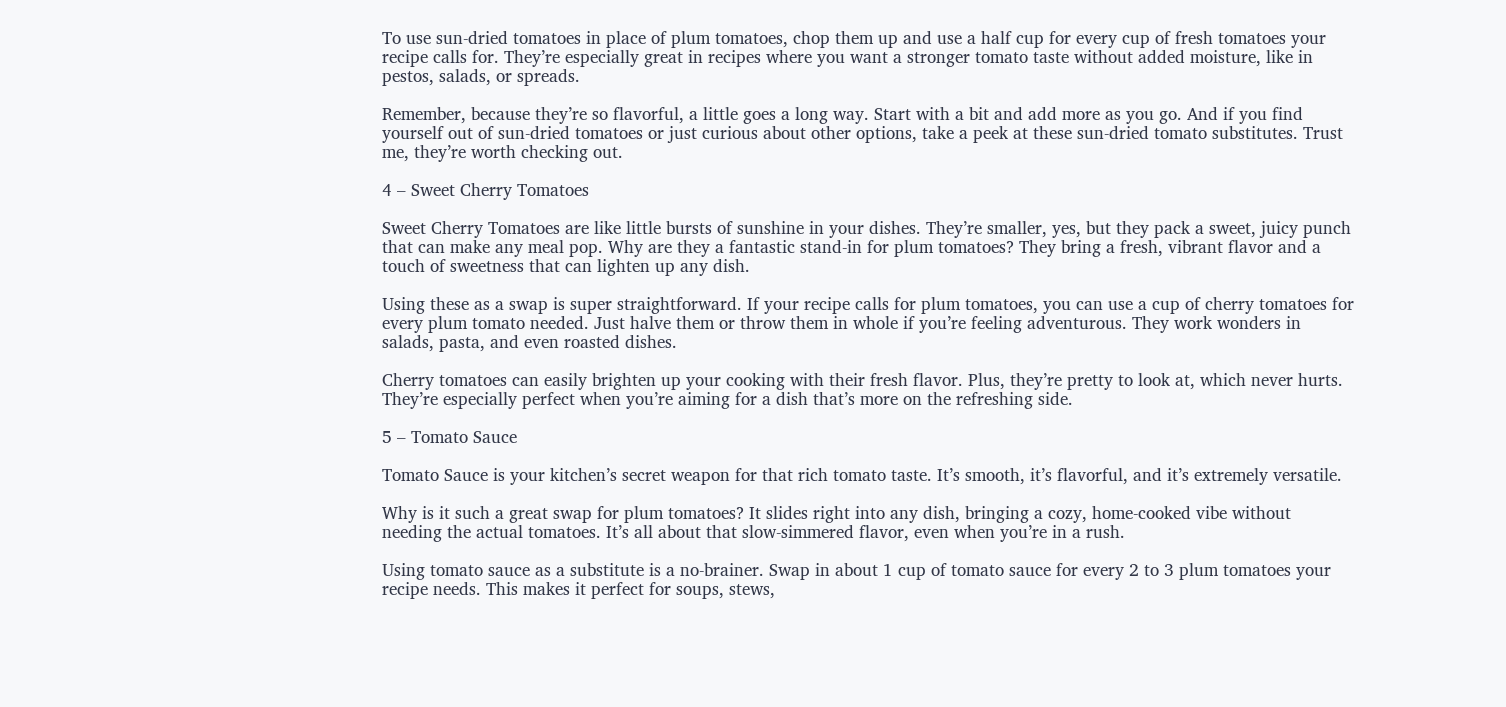To use sun-dried tomatoes in place of plum tomatoes, chop them up and use a half cup for every cup of fresh tomatoes your recipe calls for. They’re especially great in recipes where you want a stronger tomato taste without added moisture, like in pestos, salads, or spreads.

Remember, because they’re so flavorful, a little goes a long way. Start with a bit and add more as you go. And if you find yourself out of sun-dried tomatoes or just curious about other options, take a peek at these sun-dried tomato substitutes. Trust me, they’re worth checking out.

4 – Sweet Cherry Tomatoes

Sweet Cherry Tomatoes are like little bursts of sunshine in your dishes. They’re smaller, yes, but they pack a sweet, juicy punch that can make any meal pop. Why are they a fantastic stand-in for plum tomatoes? They bring a fresh, vibrant flavor and a touch of sweetness that can lighten up any dish.

Using these as a swap is super straightforward. If your recipe calls for plum tomatoes, you can use a cup of cherry tomatoes for every plum tomato needed. Just halve them or throw them in whole if you’re feeling adventurous. They work wonders in salads, pasta, and even roasted dishes.

Cherry tomatoes can easily brighten up your cooking with their fresh flavor. Plus, they’re pretty to look at, which never hurts. They’re especially perfect when you’re aiming for a dish that’s more on the refreshing side.

5 – Tomato Sauce

Tomato Sauce is your kitchen’s secret weapon for that rich tomato taste. It’s smooth, it’s flavorful, and it’s extremely versatile.

Why is it such a great swap for plum tomatoes? It slides right into any dish, bringing a cozy, home-cooked vibe without needing the actual tomatoes. It’s all about that slow-simmered flavor, even when you’re in a rush.

Using tomato sauce as a substitute is a no-brainer. Swap in about 1 cup of tomato sauce for every 2 to 3 plum tomatoes your recipe needs. This makes it perfect for soups, stews,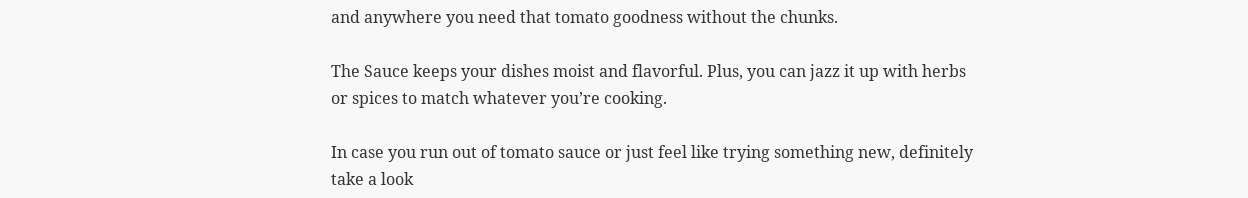and anywhere you need that tomato goodness without the chunks.

The Sauce keeps your dishes moist and flavorful. Plus, you can jazz it up with herbs or spices to match whatever you’re cooking.

In case you run out of tomato sauce or just feel like trying something new, definitely take a look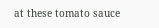at these tomato sauce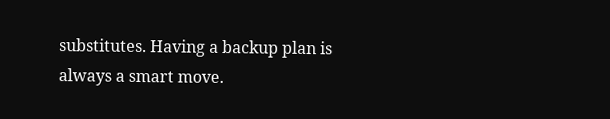substitutes. Having a backup plan is always a smart move.